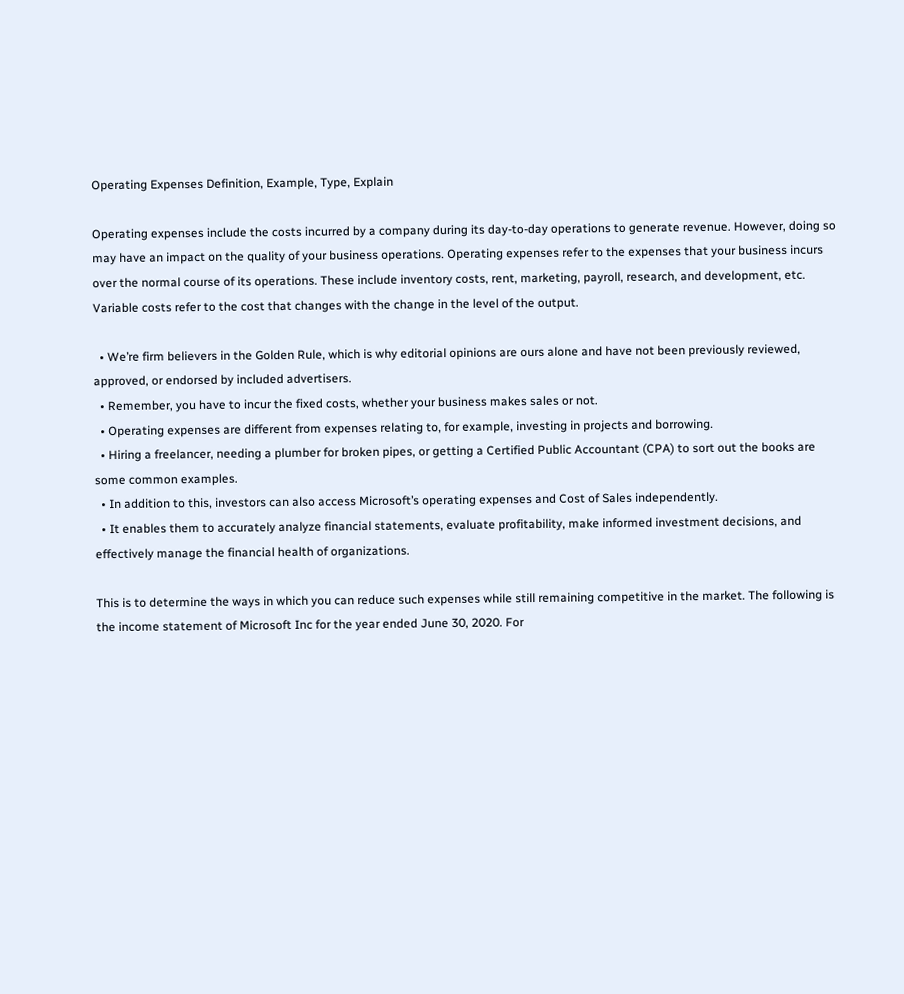Operating Expenses Definition, Example, Type, Explain

Operating expenses include the costs incurred by a company during its day-to-day operations to generate revenue. However, doing so may have an impact on the quality of your business operations. Operating expenses refer to the expenses that your business incurs over the normal course of its operations. These include inventory costs, rent, marketing, payroll, research, and development, etc. Variable costs refer to the cost that changes with the change in the level of the output.

  • We’re firm believers in the Golden Rule, which is why editorial opinions are ours alone and have not been previously reviewed, approved, or endorsed by included advertisers.
  • Remember, you have to incur the fixed costs, whether your business makes sales or not.
  • Operating expenses are different from expenses relating to, for example, investing in projects and borrowing.
  • Hiring a freelancer, needing a plumber for broken pipes, or getting a Certified Public Accountant (CPA) to sort out the books are some common examples.
  • In addition to this, investors can also access Microsoft’s operating expenses and Cost of Sales independently.
  • It enables them to accurately analyze financial statements, evaluate profitability, make informed investment decisions, and effectively manage the financial health of organizations.

This is to determine the ways in which you can reduce such expenses while still remaining competitive in the market. The following is the income statement of Microsoft Inc for the year ended June 30, 2020. For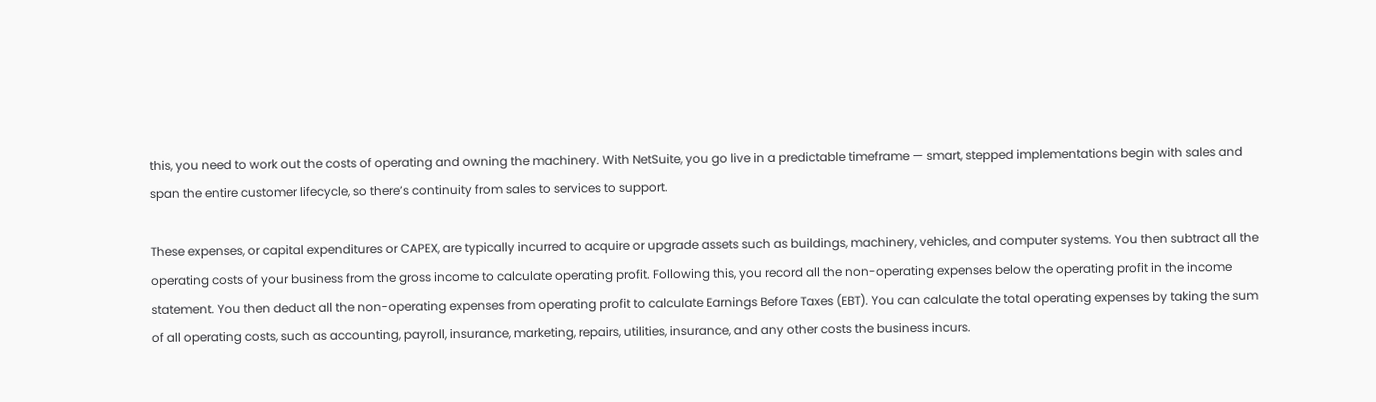this, you need to work out the costs of operating and owning the machinery. With NetSuite, you go live in a predictable timeframe — smart, stepped implementations begin with sales and span the entire customer lifecycle, so there’s continuity from sales to services to support.

These expenses, or capital expenditures or CAPEX, are typically incurred to acquire or upgrade assets such as buildings, machinery, vehicles, and computer systems. You then subtract all the operating costs of your business from the gross income to calculate operating profit. Following this, you record all the non-operating expenses below the operating profit in the income statement. You then deduct all the non-operating expenses from operating profit to calculate Earnings Before Taxes (EBT). You can calculate the total operating expenses by taking the sum of all operating costs, such as accounting, payroll, insurance, marketing, repairs, utilities, insurance, and any other costs the business incurs.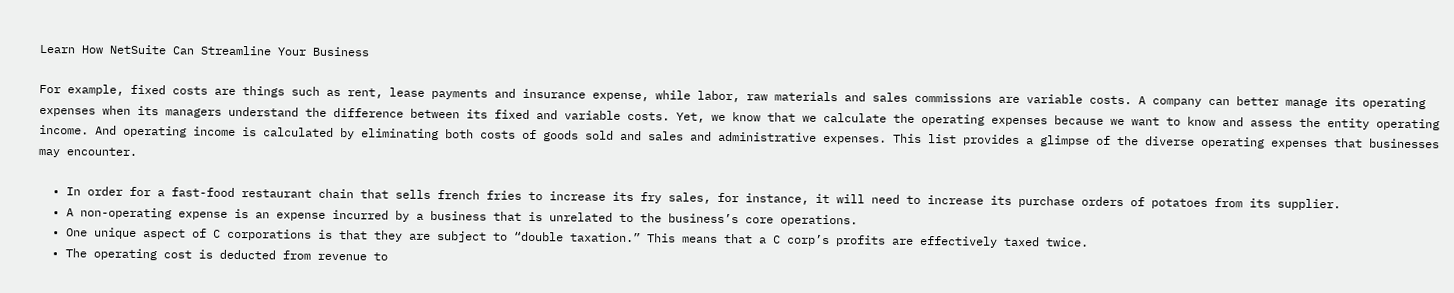Learn How NetSuite Can Streamline Your Business

For example, fixed costs are things such as rent, lease payments and insurance expense, while labor, raw materials and sales commissions are variable costs. A company can better manage its operating expenses when its managers understand the difference between its fixed and variable costs. Yet, we know that we calculate the operating expenses because we want to know and assess the entity operating income. And operating income is calculated by eliminating both costs of goods sold and sales and administrative expenses. This list provides a glimpse of the diverse operating expenses that businesses may encounter.

  • In order for a fast-food restaurant chain that sells french fries to increase its fry sales, for instance, it will need to increase its purchase orders of potatoes from its supplier.
  • A non-operating expense is an expense incurred by a business that is unrelated to the business’s core operations.
  • One unique aspect of C corporations is that they are subject to “double taxation.” This means that a C corp’s profits are effectively taxed twice.
  • The operating cost is deducted from revenue to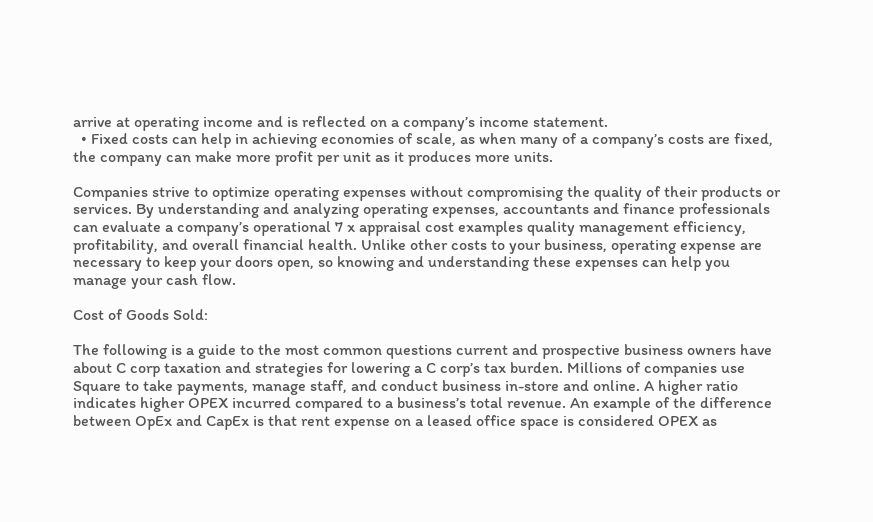arrive at operating income and is reflected on a company’s income statement.
  • Fixed costs can help in achieving economies of scale, as when many of a company’s costs are fixed, the company can make more profit per unit as it produces more units.

Companies strive to optimize operating expenses without compromising the quality of their products or services. By understanding and analyzing operating expenses, accountants and finance professionals can evaluate a company’s operational 7 x appraisal cost examples quality management efficiency, profitability, and overall financial health. Unlike other costs to your business, operating expense are necessary to keep your doors open, so knowing and understanding these expenses can help you manage your cash flow.

Cost of Goods Sold:

The following is a guide to the most common questions current and prospective business owners have about C corp taxation and strategies for lowering a C corp’s tax burden. Millions of companies use Square to take payments, manage staff, and conduct business in-store and online. A higher ratio indicates higher OPEX incurred compared to a business’s total revenue. An example of the difference between OpEx and CapEx is that rent expense on a leased office space is considered OPEX as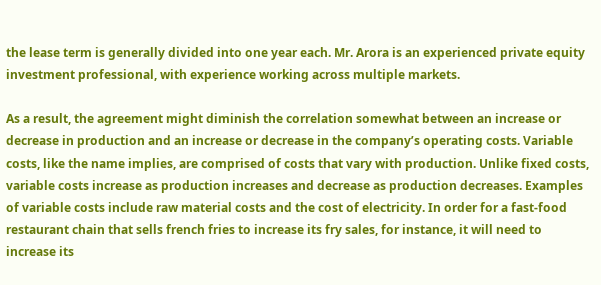the lease term is generally divided into one year each. Mr. Arora is an experienced private equity investment professional, with experience working across multiple markets.

As a result, the agreement might diminish the correlation somewhat between an increase or decrease in production and an increase or decrease in the company’s operating costs. Variable costs, like the name implies, are comprised of costs that vary with production. Unlike fixed costs, variable costs increase as production increases and decrease as production decreases. Examples of variable costs include raw material costs and the cost of electricity. In order for a fast-food restaurant chain that sells french fries to increase its fry sales, for instance, it will need to increase its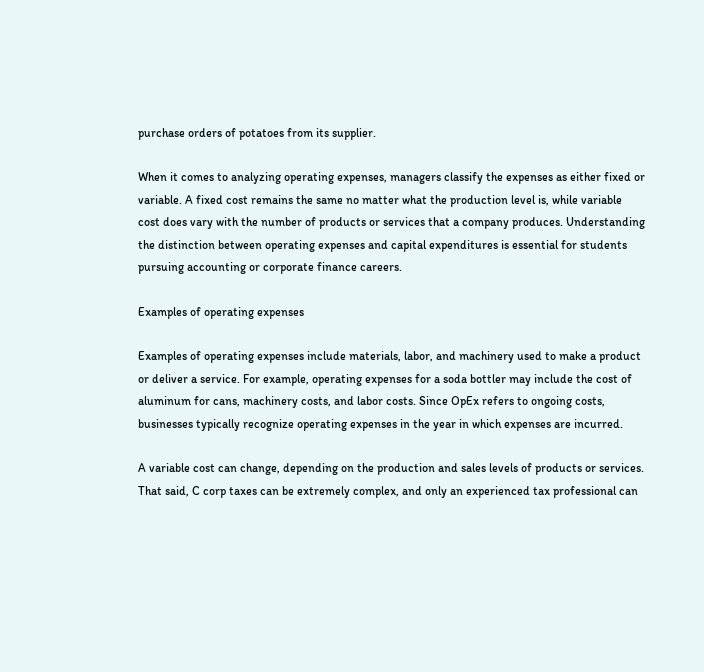purchase orders of potatoes from its supplier.

When it comes to analyzing operating expenses, managers classify the expenses as either fixed or variable. A fixed cost remains the same no matter what the production level is, while variable cost does vary with the number of products or services that a company produces. Understanding the distinction between operating expenses and capital expenditures is essential for students pursuing accounting or corporate finance careers.

Examples of operating expenses

Examples of operating expenses include materials, labor, and machinery used to make a product or deliver a service. For example, operating expenses for a soda bottler may include the cost of aluminum for cans, machinery costs, and labor costs. Since OpEx refers to ongoing costs, businesses typically recognize operating expenses in the year in which expenses are incurred.

A variable cost can change, depending on the production and sales levels of products or services. That said, C corp taxes can be extremely complex, and only an experienced tax professional can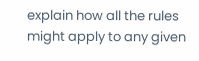explain how all the rules might apply to any given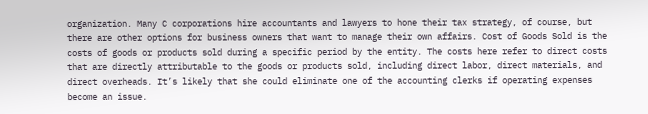organization. Many C corporations hire accountants and lawyers to hone their tax strategy, of course, but there are other options for business owners that want to manage their own affairs. Cost of Goods Sold is the costs of goods or products sold during a specific period by the entity. The costs here refer to direct costs that are directly attributable to the goods or products sold, including direct labor, direct materials, and direct overheads. It’s likely that she could eliminate one of the accounting clerks if operating expenses become an issue.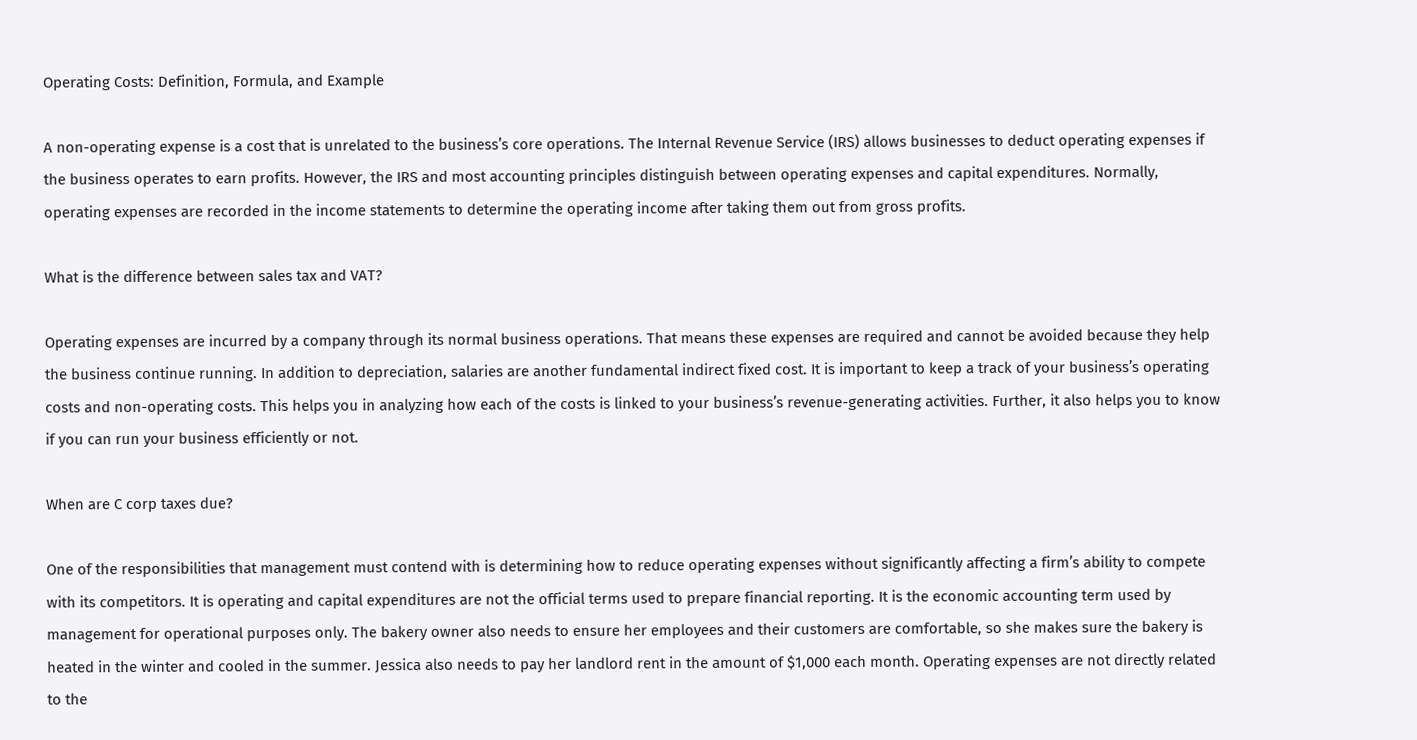Operating Costs: Definition, Formula, and Example

A non-operating expense is a cost that is unrelated to the business’s core operations. The Internal Revenue Service (IRS) allows businesses to deduct operating expenses if the business operates to earn profits. However, the IRS and most accounting principles distinguish between operating expenses and capital expenditures. Normally, operating expenses are recorded in the income statements to determine the operating income after taking them out from gross profits.

What is the difference between sales tax and VAT?

Operating expenses are incurred by a company through its normal business operations. That means these expenses are required and cannot be avoided because they help the business continue running. In addition to depreciation, salaries are another fundamental indirect fixed cost. It is important to keep a track of your business’s operating costs and non-operating costs. This helps you in analyzing how each of the costs is linked to your business’s revenue-generating activities. Further, it also helps you to know if you can run your business efficiently or not.

When are C corp taxes due?

One of the responsibilities that management must contend with is determining how to reduce operating expenses without significantly affecting a firm’s ability to compete with its competitors. It is operating and capital expenditures are not the official terms used to prepare financial reporting. It is the economic accounting term used by management for operational purposes only. The bakery owner also needs to ensure her employees and their customers are comfortable, so she makes sure the bakery is heated in the winter and cooled in the summer. Jessica also needs to pay her landlord rent in the amount of $1,000 each month. Operating expenses are not directly related to the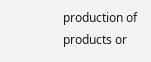production of products or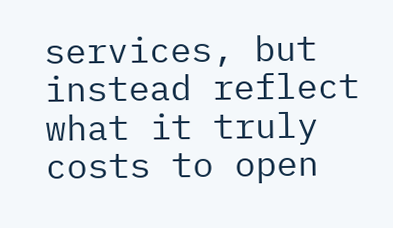services, but instead reflect what it truly costs to open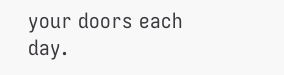your doors each day.